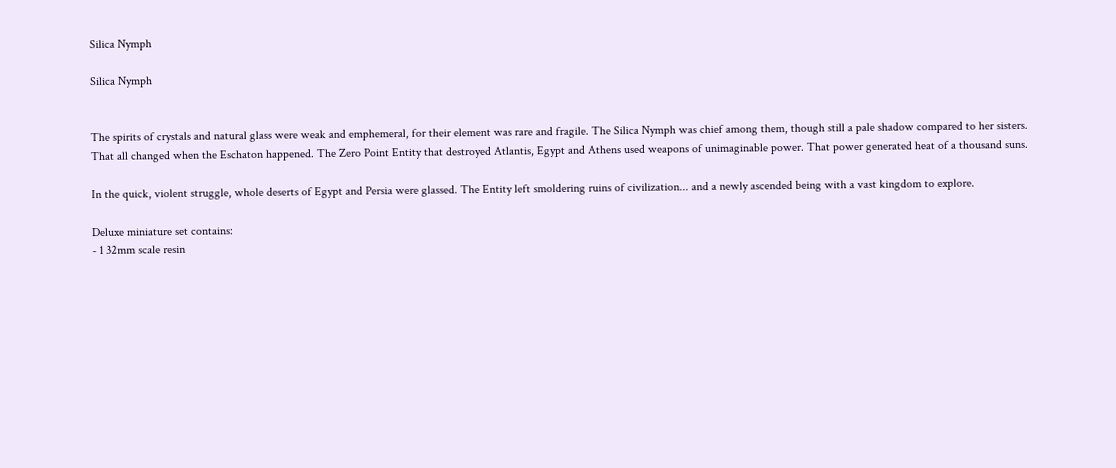Silica Nymph

Silica Nymph


The spirits of crystals and natural glass were weak and emphemeral, for their element was rare and fragile. The Silica Nymph was chief among them, though still a pale shadow compared to her sisters. That all changed when the Eschaton happened. The Zero Point Entity that destroyed Atlantis, Egypt and Athens used weapons of unimaginable power. That power generated heat of a thousand suns.

In the quick, violent struggle, whole deserts of Egypt and Persia were glassed. The Entity left smoldering ruins of civilization... and a newly ascended being with a vast kingdom to explore.

Deluxe miniature set contains:
- 1 32mm scale resin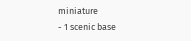miniature
- 1 scenic base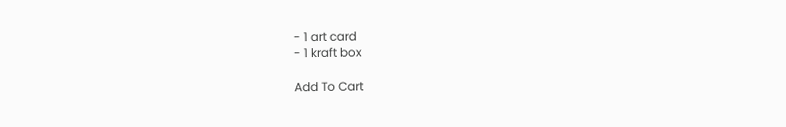- 1 art card
- 1 kraft box

Add To Cart